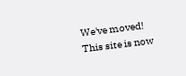We've moved!
This site is now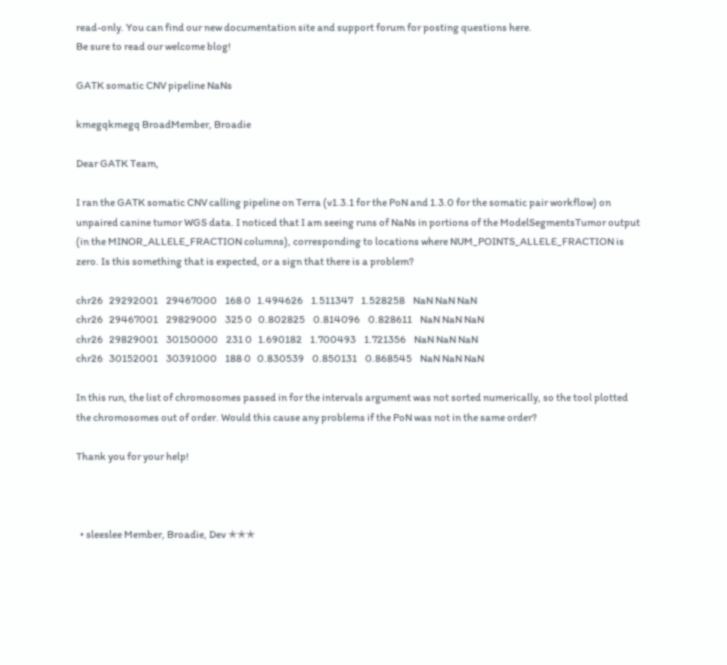read-only. You can find our new documentation site and support forum for posting questions here.
Be sure to read our welcome blog!

GATK somatic CNV pipeline NaNs

kmegqkmegq BroadMember, Broadie

Dear GATK Team,

I ran the GATK somatic CNV calling pipeline on Terra (v1.3.1 for the PoN and 1.3.0 for the somatic pair workflow) on unpaired canine tumor WGS data. I noticed that I am seeing runs of NaNs in portions of the ModelSegmentsTumor output (in the MINOR_ALLELE_FRACTION columns), corresponding to locations where NUM_POINTS_ALLELE_FRACTION is zero. Is this something that is expected, or a sign that there is a problem?

chr26   29292001    29467000    168 0   1.494626    1.511347    1.528258    NaN NaN NaN
chr26   29467001    29829000    325 0   0.802825    0.814096    0.828611    NaN NaN NaN
chr26   29829001    30150000    231 0   1.690182    1.700493    1.721356    NaN NaN NaN
chr26   30152001    30391000    188 0   0.830539    0.850131    0.868545    NaN NaN NaN

In this run, the list of chromosomes passed in for the intervals argument was not sorted numerically, so the tool plotted the chromosomes out of order. Would this cause any problems if the PoN was not in the same order?

Thank you for your help!



  • sleeslee Member, Broadie, Dev ✭✭✭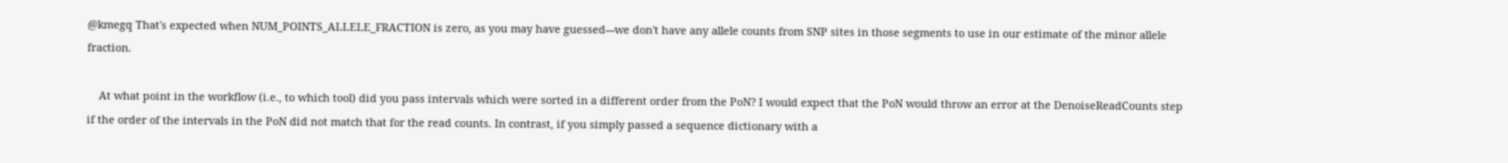@kmegq That's expected when NUM_POINTS_ALLELE_FRACTION is zero, as you may have guessed---we don't have any allele counts from SNP sites in those segments to use in our estimate of the minor allele fraction.

    At what point in the workflow (i.e., to which tool) did you pass intervals which were sorted in a different order from the PoN? I would expect that the PoN would throw an error at the DenoiseReadCounts step if the order of the intervals in the PoN did not match that for the read counts. In contrast, if you simply passed a sequence dictionary with a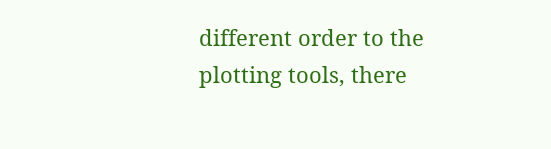different order to the plotting tools, there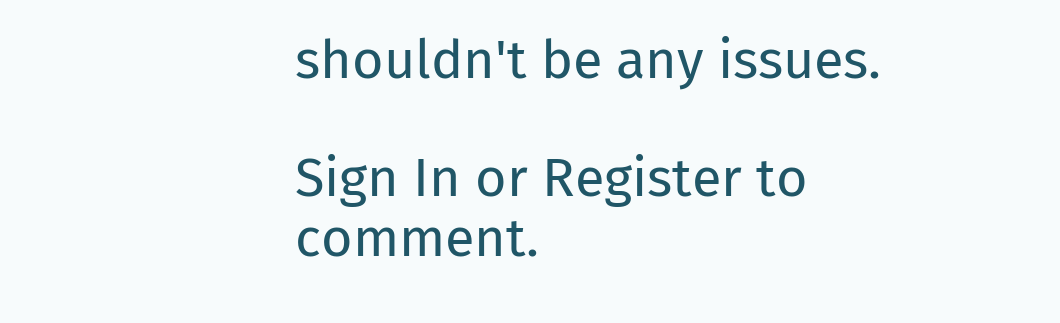shouldn't be any issues.

Sign In or Register to comment.